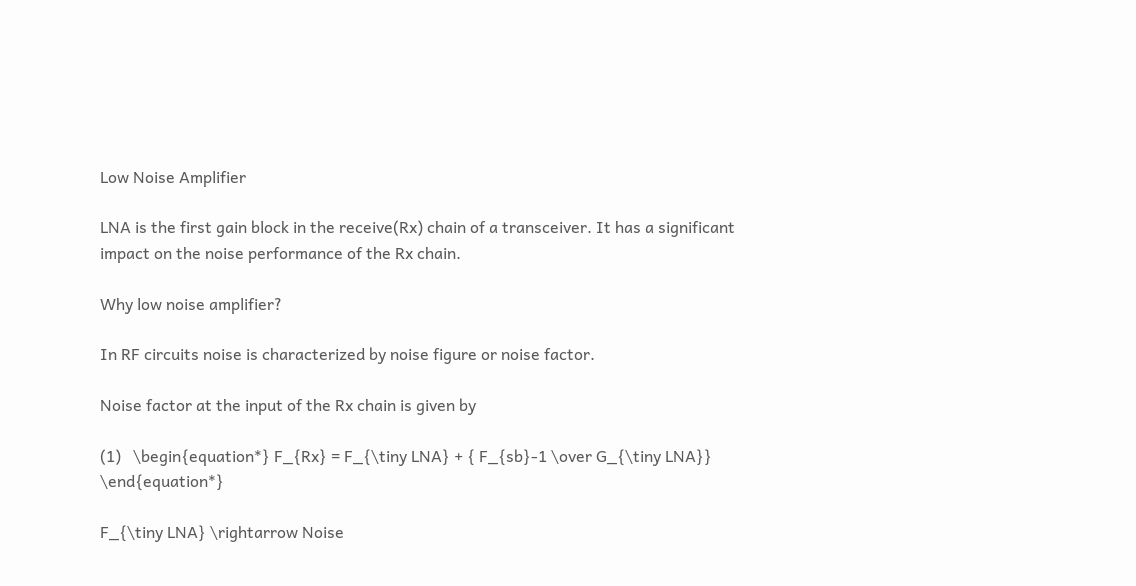Low Noise Amplifier

LNA is the first gain block in the receive(Rx) chain of a transceiver. It has a significant impact on the noise performance of the Rx chain.

Why low noise amplifier?

In RF circuits noise is characterized by noise figure or noise factor.

Noise factor at the input of the Rx chain is given by

(1)   \begin{equation*} F_{Rx} = F_{\tiny LNA} + { F_{sb}-1 \over G_{\tiny LNA}} \end{equation*}

F_{\tiny LNA} \rightarrow Noise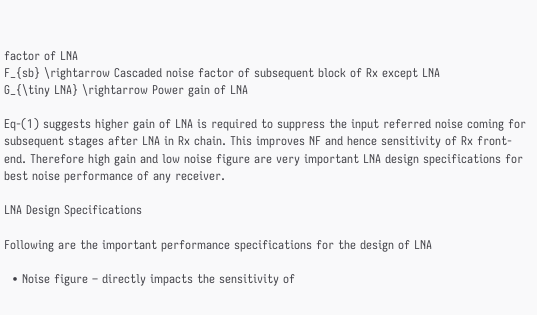factor of LNA
F_{sb} \rightarrow Cascaded noise factor of subsequent block of Rx except LNA
G_{\tiny LNA} \rightarrow Power gain of LNA

Eq-(1) suggests higher gain of LNA is required to suppress the input referred noise coming for subsequent stages after LNA in Rx chain. This improves NF and hence sensitivity of Rx front-end. Therefore high gain and low noise figure are very important LNA design specifications for best noise performance of any receiver.

LNA Design Specifications

Following are the important performance specifications for the design of LNA

  • Noise figure – directly impacts the sensitivity of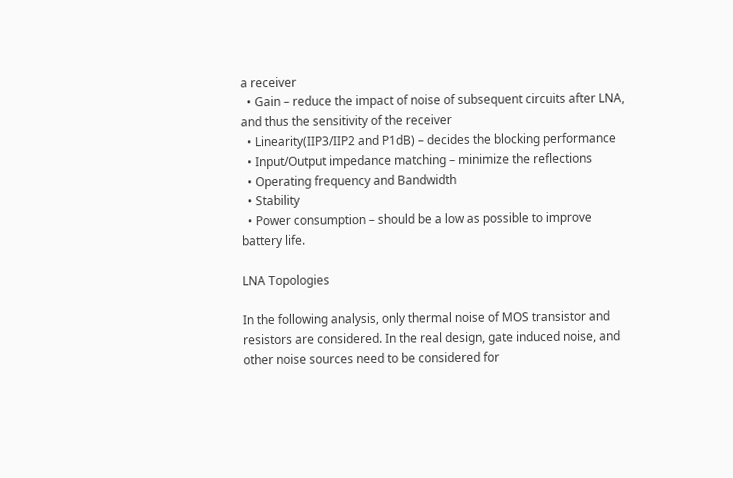a receiver
  • Gain – reduce the impact of noise of subsequent circuits after LNA, and thus the sensitivity of the receiver
  • Linearity(IIP3/IIP2 and P1dB) – decides the blocking performance
  • Input/Output impedance matching – minimize the reflections
  • Operating frequency and Bandwidth
  • Stability
  • Power consumption – should be a low as possible to improve battery life.

LNA Topologies

In the following analysis, only thermal noise of MOS transistor and resistors are considered. In the real design, gate induced noise, and other noise sources need to be considered for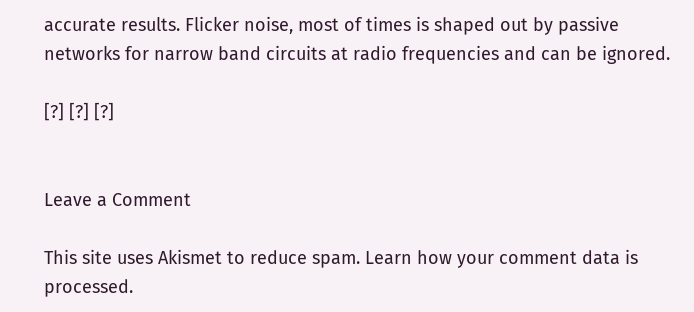accurate results. Flicker noise, most of times is shaped out by passive networks for narrow band circuits at radio frequencies and can be ignored.

[?] [?] [?]


Leave a Comment

This site uses Akismet to reduce spam. Learn how your comment data is processed.